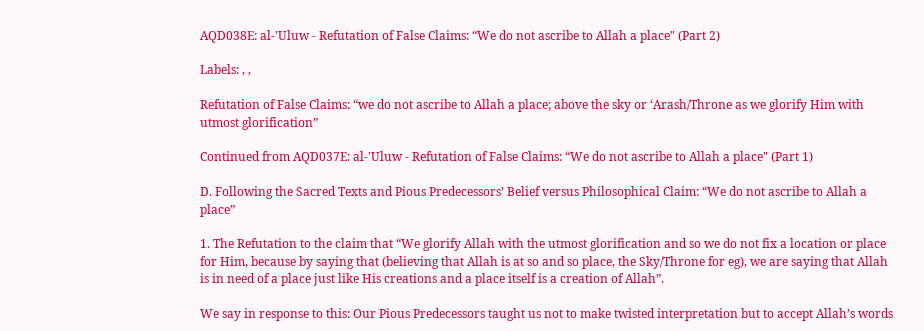AQD038E: al-'Uluw - Refutation of False Claims: “We do not ascribe to Allah a place" (Part 2)

Labels: , ,

Refutation of False Claims: “we do not ascribe to Allah a place; above the sky or ‘Arash/Throne as we glorify Him with utmost glorification”

Continued from AQD037E: al-'Uluw - Refutation of False Claims: “We do not ascribe to Allah a place" (Part 1)

D. Following the Sacred Texts and Pious Predecessors’ Belief versus Philosophical Claim: “We do not ascribe to Allah a place”

1. The Refutation to the claim that “We glorify Allah with the utmost glorification and so we do not fix a location or place for Him, because by saying that (believing that Allah is at so and so place, the Sky/Throne for eg), we are saying that Allah is in need of a place just like His creations and a place itself is a creation of Allah”.

We say in response to this: Our Pious Predecessors taught us not to make twisted interpretation but to accept Allah’s words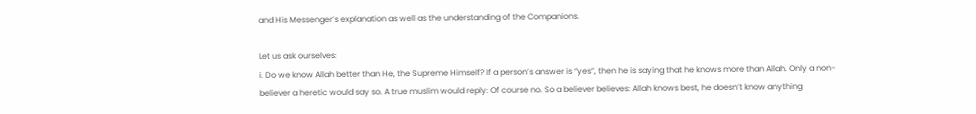and His Messenger’s explanation as well as the understanding of the Companions.

Let us ask ourselves:
i. Do we know Allah better than He, the Supreme Himself? If a person’s answer is “yes”, then he is saying that he knows more than Allah. Only a non-believer a heretic would say so. A true muslim would reply: Of course no. So a believer believes: Allah knows best, he doesn’t know anything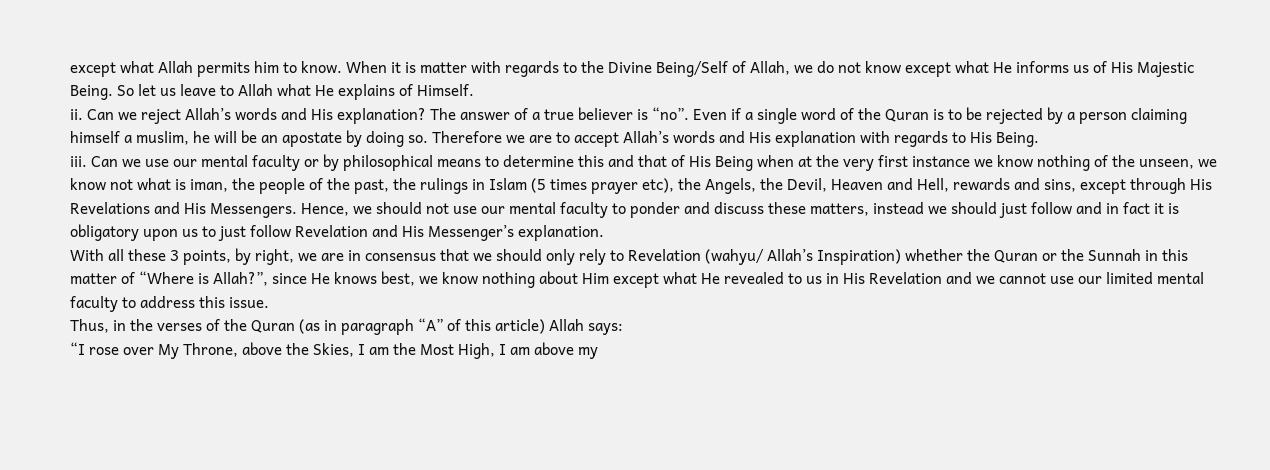except what Allah permits him to know. When it is matter with regards to the Divine Being/Self of Allah, we do not know except what He informs us of His Majestic Being. So let us leave to Allah what He explains of Himself.
ii. Can we reject Allah’s words and His explanation? The answer of a true believer is “no”. Even if a single word of the Quran is to be rejected by a person claiming himself a muslim, he will be an apostate by doing so. Therefore we are to accept Allah’s words and His explanation with regards to His Being.
iii. Can we use our mental faculty or by philosophical means to determine this and that of His Being when at the very first instance we know nothing of the unseen, we know not what is iman, the people of the past, the rulings in Islam (5 times prayer etc), the Angels, the Devil, Heaven and Hell, rewards and sins, except through His Revelations and His Messengers. Hence, we should not use our mental faculty to ponder and discuss these matters, instead we should just follow and in fact it is obligatory upon us to just follow Revelation and His Messenger’s explanation.
With all these 3 points, by right, we are in consensus that we should only rely to Revelation (wahyu/ Allah’s Inspiration) whether the Quran or the Sunnah in this matter of “Where is Allah?”, since He knows best, we know nothing about Him except what He revealed to us in His Revelation and we cannot use our limited mental faculty to address this issue.
Thus, in the verses of the Quran (as in paragraph “A” of this article) Allah says:
“I rose over My Throne, above the Skies, I am the Most High, I am above my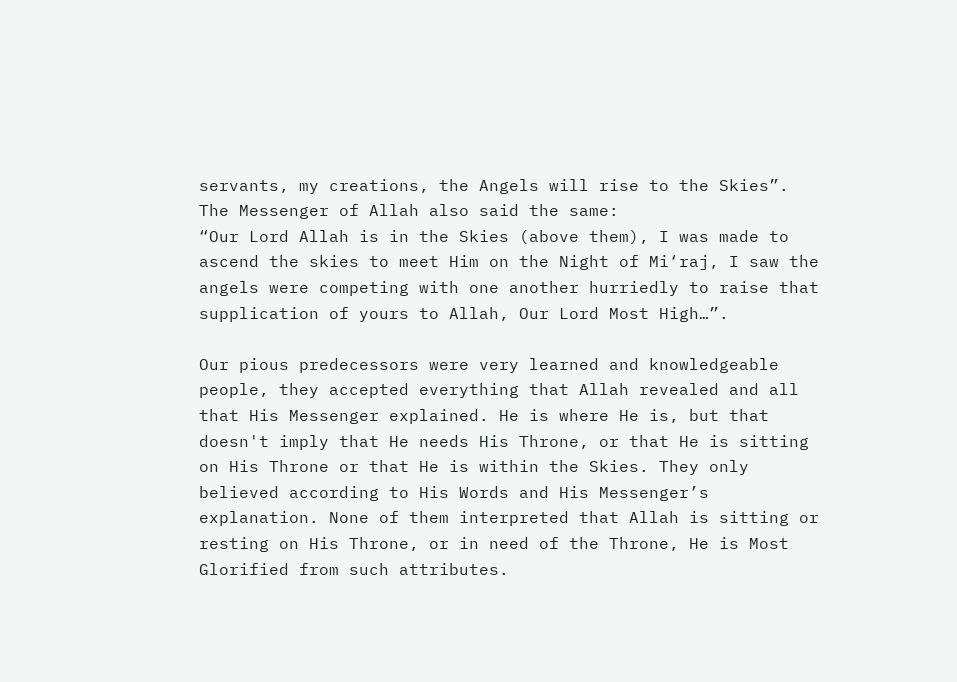servants, my creations, the Angels will rise to the Skies”.
The Messenger of Allah also said the same:
“Our Lord Allah is in the Skies (above them), I was made to ascend the skies to meet Him on the Night of Mi‘raj, I saw the angels were competing with one another hurriedly to raise that supplication of yours to Allah, Our Lord Most High…”.

Our pious predecessors were very learned and knowledgeable people, they accepted everything that Allah revealed and all that His Messenger explained. He is where He is, but that doesn't imply that He needs His Throne, or that He is sitting on His Throne or that He is within the Skies. They only believed according to His Words and His Messenger’s explanation. None of them interpreted that Allah is sitting or resting on His Throne, or in need of the Throne, He is Most Glorified from such attributes.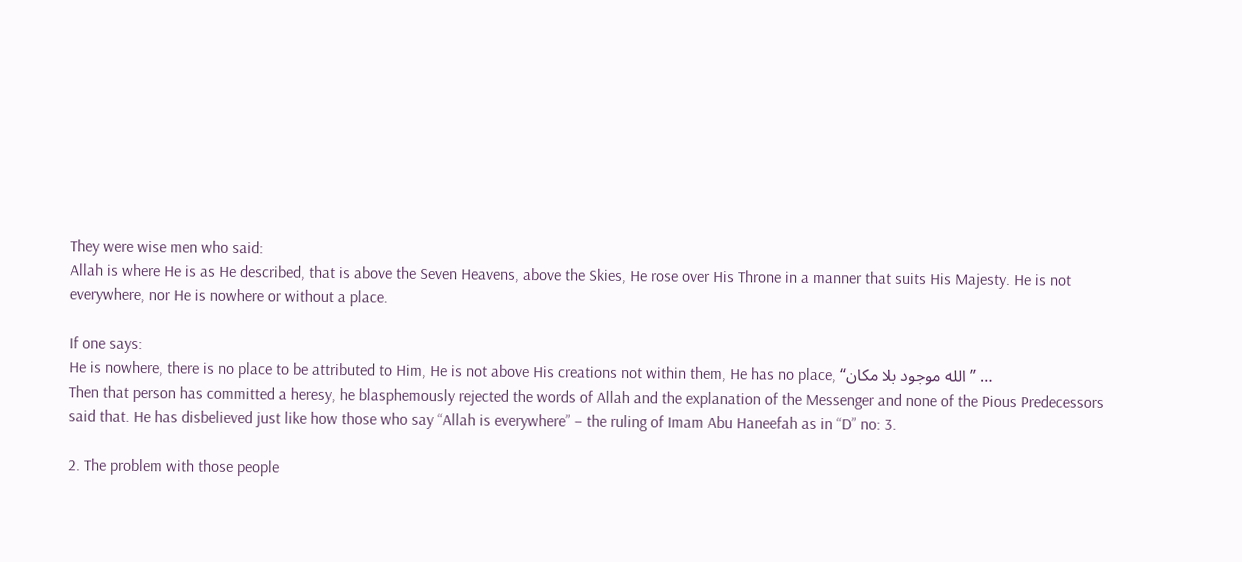They were wise men who said:
Allah is where He is as He described, that is above the Seven Heavens, above the Skies, He rose over His Throne in a manner that suits His Majesty. He is not everywhere, nor He is nowhere or without a place.

If one says:
He is nowhere, there is no place to be attributed to Him, He is not above His creations not within them, He has no place, “الله موجود بلا مكان” …
Then that person has committed a heresy, he blasphemously rejected the words of Allah and the explanation of the Messenger and none of the Pious Predecessors said that. He has disbelieved just like how those who say “Allah is everywhere” – the ruling of Imam Abu Haneefah as in “D” no: 3.

2. The problem with those people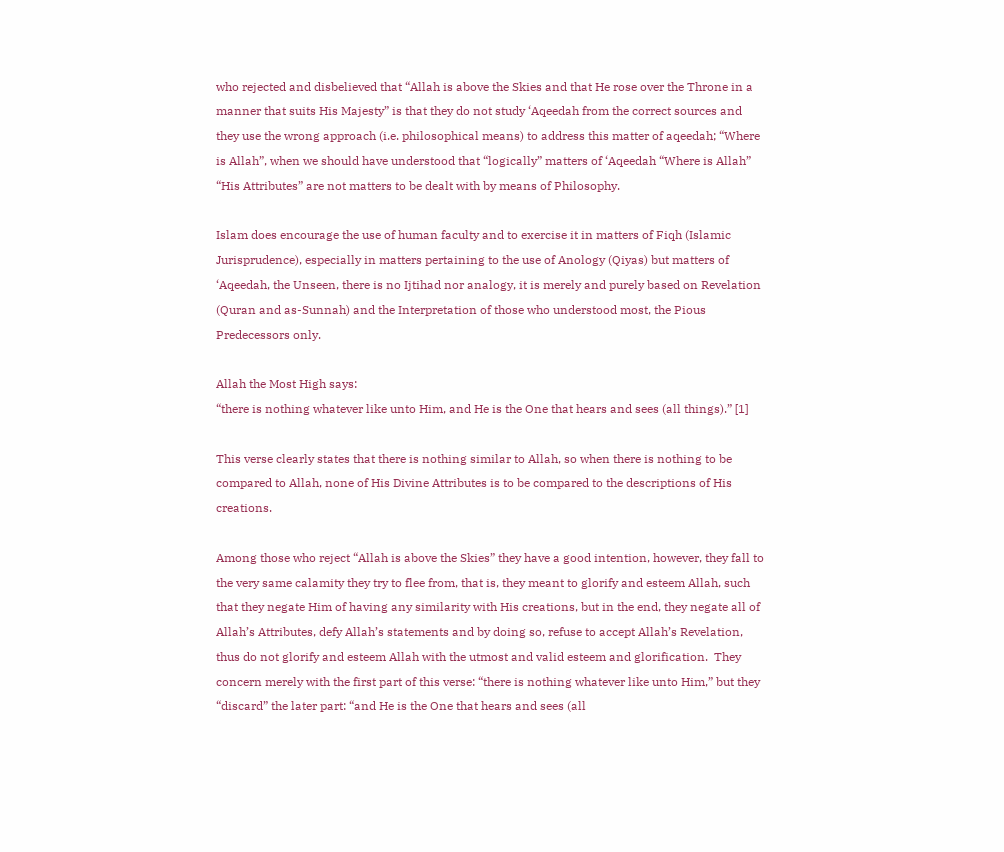who rejected and disbelieved that “Allah is above the Skies and that He rose over the Throne in a manner that suits His Majesty” is that they do not study ‘Aqeedah from the correct sources and they use the wrong approach (i.e. philosophical means) to address this matter of aqeedah; “Where is Allah”, when we should have understood that “logically” matters of ‘Aqeedah “Where is Allah” “His Attributes” are not matters to be dealt with by means of Philosophy.

Islam does encourage the use of human faculty and to exercise it in matters of Fiqh (Islamic Jurisprudence), especially in matters pertaining to the use of Anology (Qiyas) but matters of ‘Aqeedah, the Unseen, there is no Ijtihad nor analogy, it is merely and purely based on Revelation (Quran and as-Sunnah) and the Interpretation of those who understood most, the Pious Predecessors only.

Allah the Most High says:
“there is nothing whatever like unto Him, and He is the One that hears and sees (all things).” [1]

This verse clearly states that there is nothing similar to Allah, so when there is nothing to be compared to Allah, none of His Divine Attributes is to be compared to the descriptions of His creations.

Among those who reject “Allah is above the Skies” they have a good intention, however, they fall to the very same calamity they try to flee from, that is, they meant to glorify and esteem Allah, such that they negate Him of having any similarity with His creations, but in the end, they negate all of Allah’s Attributes, defy Allah’s statements and by doing so, refuse to accept Allah’s Revelation, thus do not glorify and esteem Allah with the utmost and valid esteem and glorification.  They concern merely with the first part of this verse: “there is nothing whatever like unto Him,” but they “discard” the later part: “and He is the One that hears and sees (all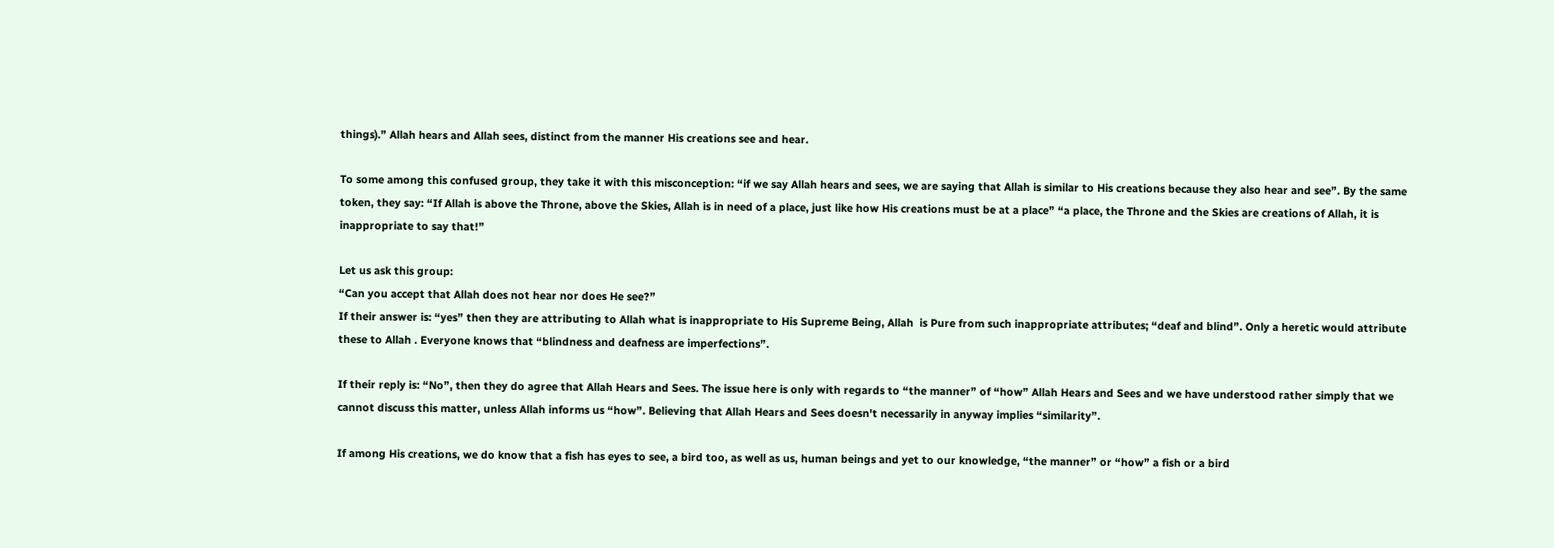things).” Allah hears and Allah sees, distinct from the manner His creations see and hear.

To some among this confused group, they take it with this misconception: “if we say Allah hears and sees, we are saying that Allah is similar to His creations because they also hear and see”. By the same token, they say: “If Allah is above the Throne, above the Skies, Allah is in need of a place, just like how His creations must be at a place” “a place, the Throne and the Skies are creations of Allah, it is inappropriate to say that!”

Let us ask this group:
“Can you accept that Allah does not hear nor does He see?”
If their answer is: “yes” then they are attributing to Allah what is inappropriate to His Supreme Being, Allah  is Pure from such inappropriate attributes; “deaf and blind”. Only a heretic would attribute these to Allah . Everyone knows that “blindness and deafness are imperfections”.

If their reply is: “No”, then they do agree that Allah Hears and Sees. The issue here is only with regards to “the manner” of “how” Allah Hears and Sees and we have understood rather simply that we cannot discuss this matter, unless Allah informs us “how”. Believing that Allah Hears and Sees doesn't necessarily in anyway implies “similarity”.

If among His creations, we do know that a fish has eyes to see, a bird too, as well as us, human beings and yet to our knowledge, “the manner” or “how” a fish or a bird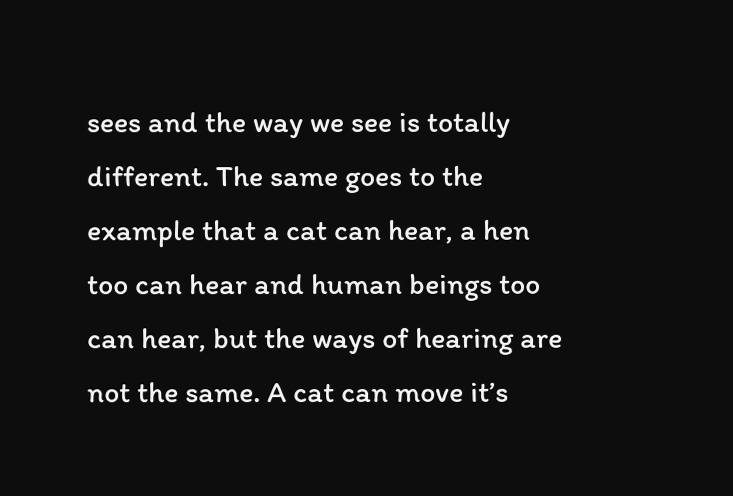sees and the way we see is totally different. The same goes to the example that a cat can hear, a hen too can hear and human beings too can hear, but the ways of hearing are not the same. A cat can move it’s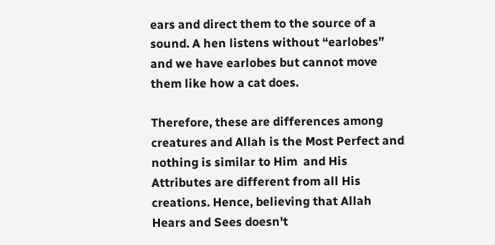ears and direct them to the source of a sound. A hen listens without “earlobes” and we have earlobes but cannot move them like how a cat does.

Therefore, these are differences among creatures and Allah is the Most Perfect and nothing is similar to Him  and His Attributes are different from all His creations. Hence, believing that Allah Hears and Sees doesn't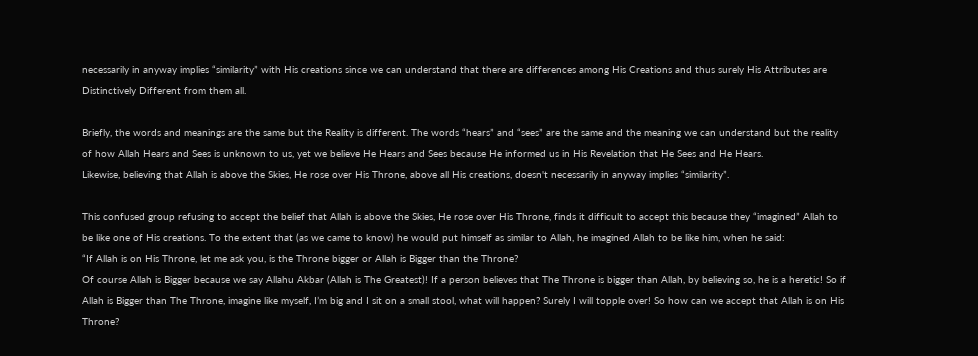necessarily in anyway implies “similarity” with His creations since we can understand that there are differences among His Creations and thus surely His Attributes are Distinctively Different from them all.

Briefly, the words and meanings are the same but the Reality is different. The words “hears” and “sees” are the same and the meaning we can understand but the reality of how Allah Hears and Sees is unknown to us, yet we believe He Hears and Sees because He informed us in His Revelation that He Sees and He Hears.
Likewise, believing that Allah is above the Skies, He rose over His Throne, above all His creations, doesn't necessarily in anyway implies “similarity”.

This confused group refusing to accept the belief that Allah is above the Skies, He rose over His Throne, finds it difficult to accept this because they “imagined” Allah to be like one of His creations. To the extent that (as we came to know) he would put himself as similar to Allah, he imagined Allah to be like him, when he said:
“If Allah is on His Throne, let me ask you, is the Throne bigger or Allah is Bigger than the Throne?
Of course Allah is Bigger because we say Allahu Akbar (Allah is The Greatest)! If a person believes that The Throne is bigger than Allah, by believing so, he is a heretic! So if Allah is Bigger than The Throne, imagine like myself, I’m big and I sit on a small stool, what will happen? Surely I will topple over! So how can we accept that Allah is on His Throne?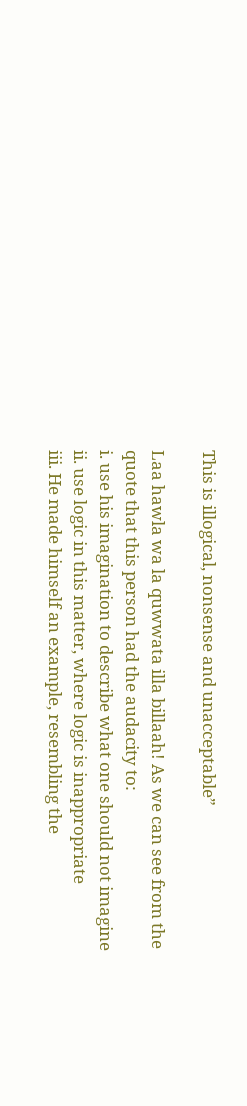This is illogical, nonsense and unacceptable”

Laa hawla wa la quwwata illa billaah! As we can see from the quote that this person had the audacity to:
i. use his imagination to describe what one should not imagine
ii. use logic in this matter, where logic is inappropriate
iii. He made himself an example, resembling the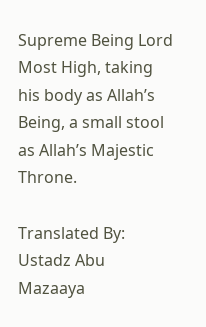Supreme Being Lord Most High, taking his body as Allah’s Being, a small stool as Allah’s Majestic Throne.

Translated By: Ustadz Abu Mazaaya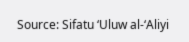Source: Sifatu ‘Uluw al-‘Aliyi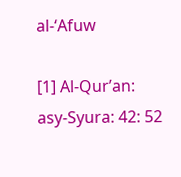al-‘Afuw

[1] Al-Qur’an: asy-Syura: 42: 52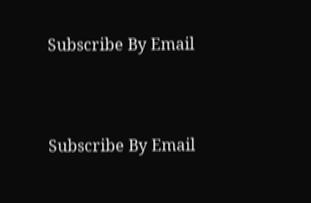Subscribe By Email



Subscribe By Email